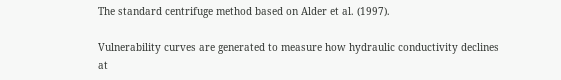The standard centrifuge method based on Alder et al. (1997).

Vulnerability curves are generated to measure how hydraulic conductivity declines at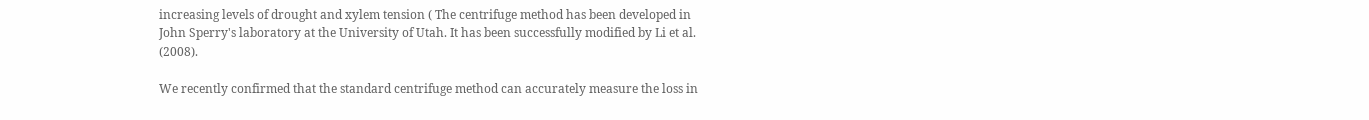increasing levels of drought and xylem tension ( The centrifuge method has been developed in John Sperry's laboratory at the University of Utah. It has been successfully modified by Li et al. (2008).

We recently confirmed that the standard centrifuge method can accurately measure the loss in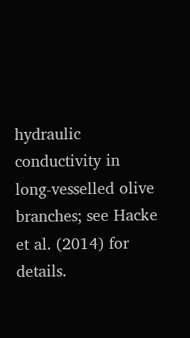hydraulic conductivity in long-vesselled olive branches; see Hacke et al. (2014) for details.